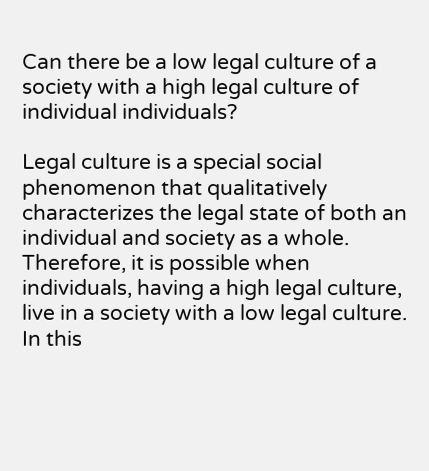Can there be a low legal culture of a society with a high legal culture of individual individuals?

Legal culture is a special social phenomenon that qualitatively characterizes the legal state of both an individual and society as a whole. Therefore, it is possible when individuals, having a high legal culture, live in a society with a low legal culture. In this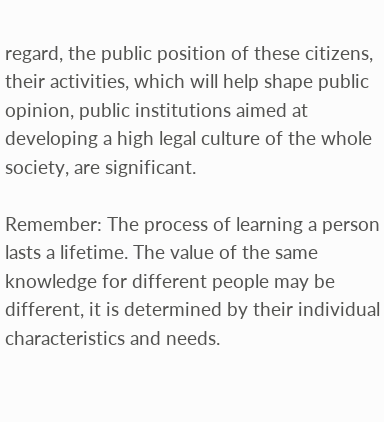regard, the public position of these citizens, their activities, which will help shape public opinion, public institutions aimed at developing a high legal culture of the whole society, are significant.

Remember: The process of learning a person lasts a lifetime. The value of the same knowledge for different people may be different, it is determined by their individual characteristics and needs.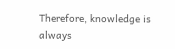Therefore, knowledge is always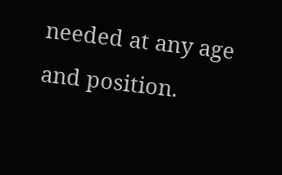needed at any age and position.